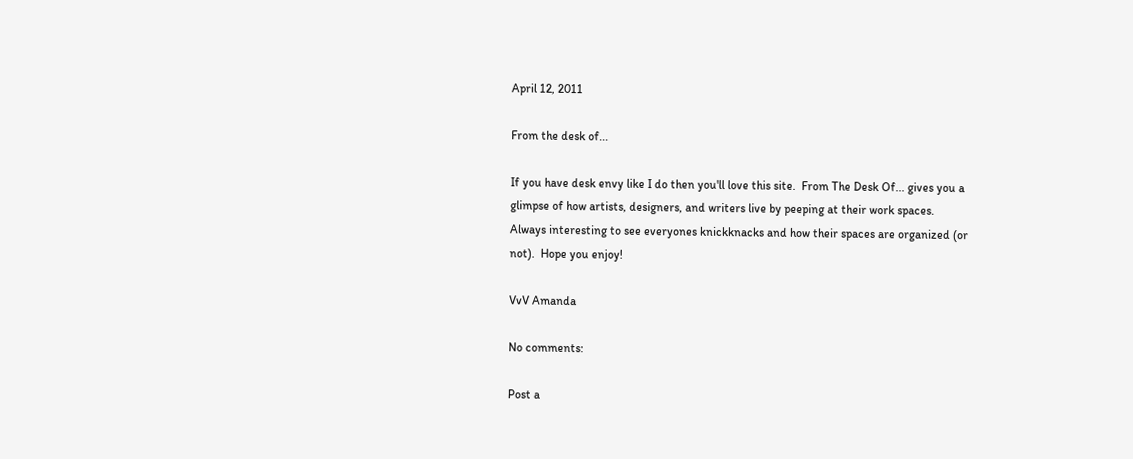April 12, 2011

From the desk of...

If you have desk envy like I do then you'll love this site.  From The Desk Of... gives you a glimpse of how artists, designers, and writers live by peeping at their work spaces.  Always interesting to see everyones knickknacks and how their spaces are organized (or not).  Hope you enjoy!

VvV Amanda

No comments:

Post a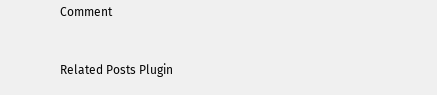Comment


Related Posts Plugin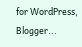for WordPress, Blogger...